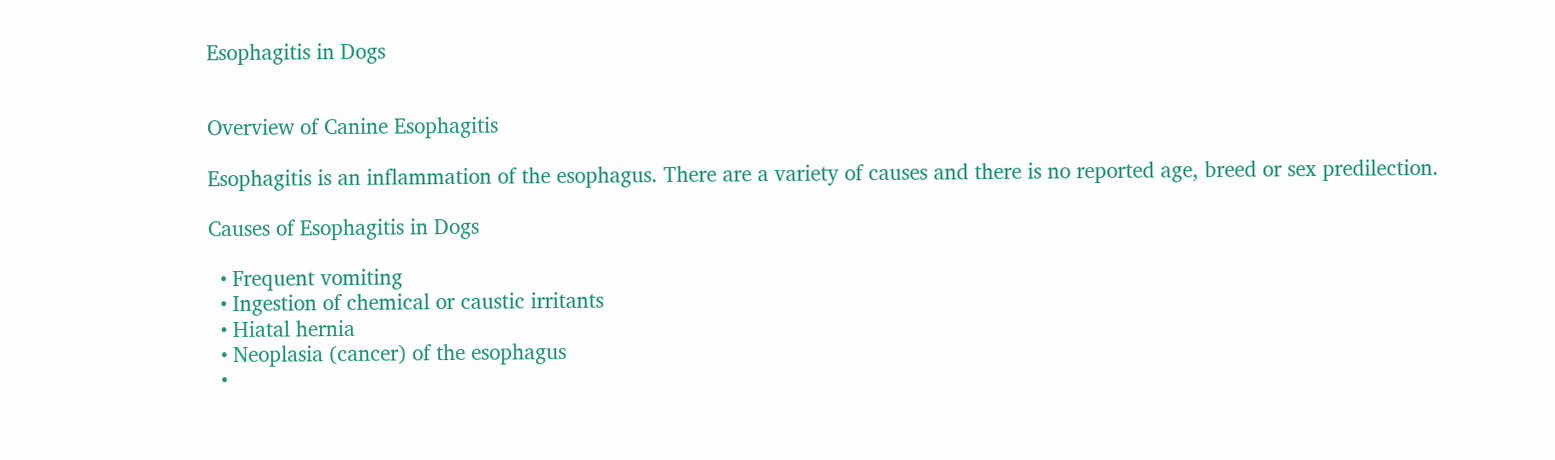Esophagitis in Dogs


Overview of Canine Esophagitis

Esophagitis is an inflammation of the esophagus. There are a variety of causes and there is no reported age, breed or sex predilection.

Causes of Esophagitis in Dogs

  • Frequent vomiting
  • Ingestion of chemical or caustic irritants
  • Hiatal hernia
  • Neoplasia (cancer) of the esophagus
  •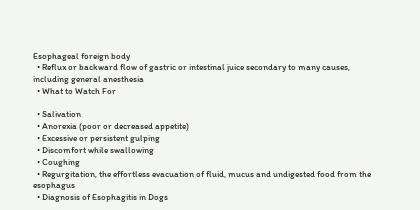Esophageal foreign body
  • Reflux or backward flow of gastric or intestinal juice secondary to many causes, including general anesthesia
  • What to Watch For

  • Salivation
  • Anorexia (poor or decreased appetite)
  • Excessive or persistent gulping
  • Discomfort while swallowing
  • Coughing
  • Regurgitation, the effortless evacuation of fluid, mucus and undigested food from the esophagus
  • Diagnosis of Esophagitis in Dogs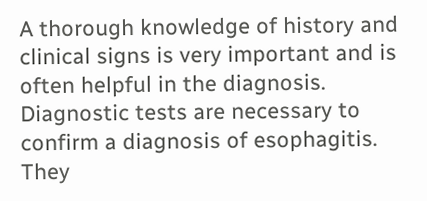A thorough knowledge of history and clinical signs is very important and is often helpful in the diagnosis. Diagnostic tests are necessary to confirm a diagnosis of esophagitis. They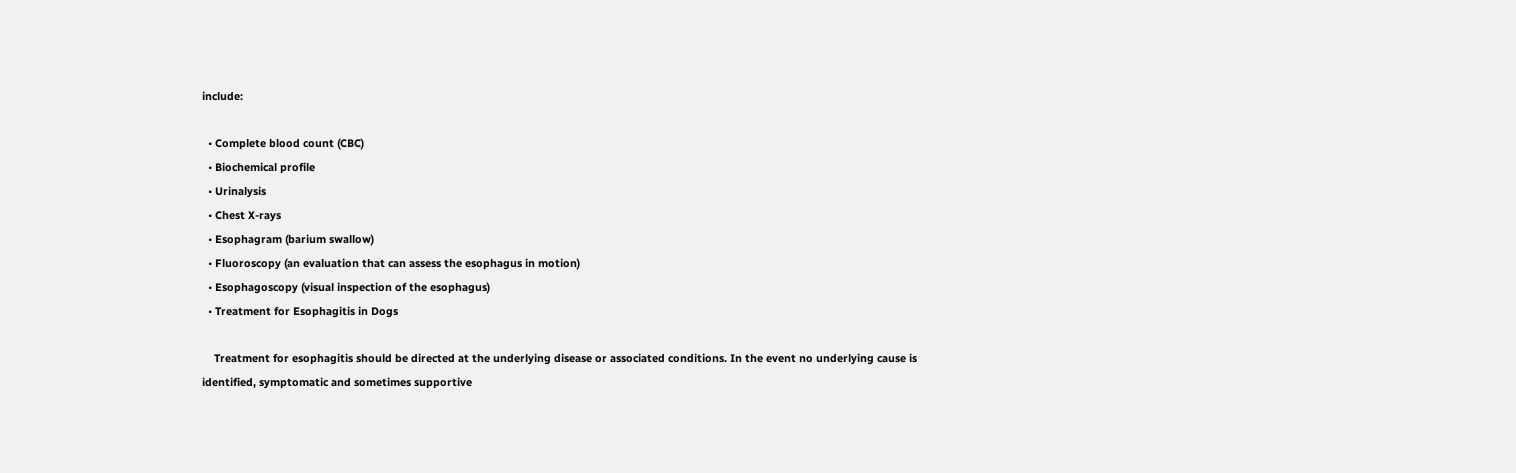include:

  • Complete blood count (CBC)
  • Biochemical profile
  • Urinalysis
  • Chest X-rays
  • Esophagram (barium swallow)
  • Fluoroscopy (an evaluation that can assess the esophagus in motion)
  • Esophagoscopy (visual inspection of the esophagus)
  • Treatment for Esophagitis in Dogs

    Treatment for esophagitis should be directed at the underlying disease or associated conditions. In the event no underlying cause is identified, symptomatic and sometimes supportive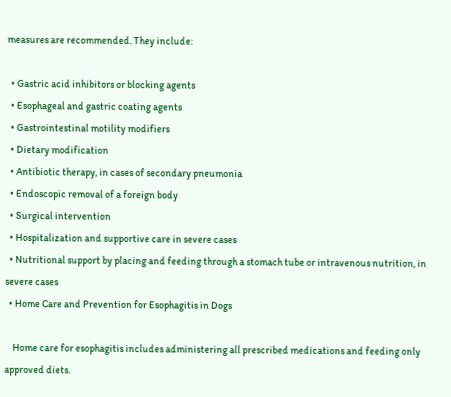measures are recommended. They include:

  • Gastric acid inhibitors or blocking agents
  • Esophageal and gastric coating agents
  • Gastrointestinal motility modifiers
  • Dietary modification
  • Antibiotic therapy, in cases of secondary pneumonia
  • Endoscopic removal of a foreign body
  • Surgical intervention
  • Hospitalization and supportive care in severe cases
  • Nutritional support by placing and feeding through a stomach tube or intravenous nutrition, in severe cases
  • Home Care and Prevention for Esophagitis in Dogs

    Home care for esophagitis includes administering all prescribed medications and feeding only approved diets.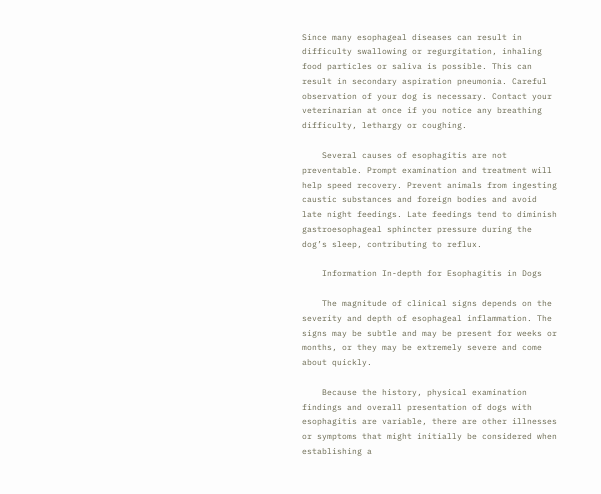Since many esophageal diseases can result in difficulty swallowing or regurgitation, inhaling food particles or saliva is possible. This can result in secondary aspiration pneumonia. Careful observation of your dog is necessary. Contact your veterinarian at once if you notice any breathing difficulty, lethargy or coughing.

    Several causes of esophagitis are not preventable. Prompt examination and treatment will help speed recovery. Prevent animals from ingesting caustic substances and foreign bodies and avoid late night feedings. Late feedings tend to diminish gastroesophageal sphincter pressure during the dog’s sleep, contributing to reflux.

    Information In-depth for Esophagitis in Dogs

    The magnitude of clinical signs depends on the severity and depth of esophageal inflammation. The signs may be subtle and may be present for weeks or months, or they may be extremely severe and come about quickly.

    Because the history, physical examination findings and overall presentation of dogs with esophagitis are variable, there are other illnesses or symptoms that might initially be considered when establishing a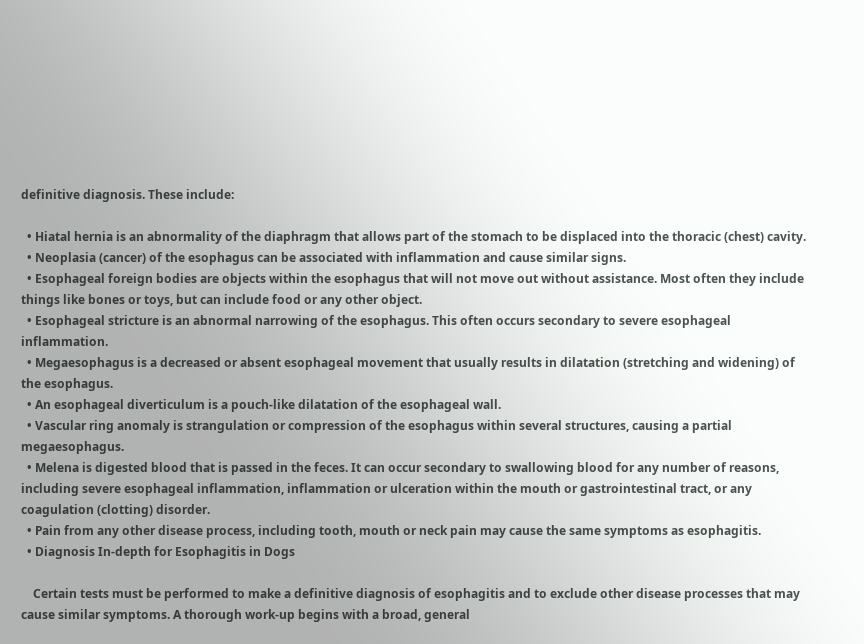definitive diagnosis. These include:

  • Hiatal hernia is an abnormality of the diaphragm that allows part of the stomach to be displaced into the thoracic (chest) cavity.
  • Neoplasia (cancer) of the esophagus can be associated with inflammation and cause similar signs.
  • Esophageal foreign bodies are objects within the esophagus that will not move out without assistance. Most often they include things like bones or toys, but can include food or any other object.
  • Esophageal stricture is an abnormal narrowing of the esophagus. This often occurs secondary to severe esophageal inflammation.
  • Megaesophagus is a decreased or absent esophageal movement that usually results in dilatation (stretching and widening) of the esophagus.
  • An esophageal diverticulum is a pouch-like dilatation of the esophageal wall.
  • Vascular ring anomaly is strangulation or compression of the esophagus within several structures, causing a partial megaesophagus.
  • Melena is digested blood that is passed in the feces. It can occur secondary to swallowing blood for any number of reasons, including severe esophageal inflammation, inflammation or ulceration within the mouth or gastrointestinal tract, or any coagulation (clotting) disorder.
  • Pain from any other disease process, including tooth, mouth or neck pain may cause the same symptoms as esophagitis.
  • Diagnosis In-depth for Esophagitis in Dogs

    Certain tests must be performed to make a definitive diagnosis of esophagitis and to exclude other disease processes that may cause similar symptoms. A thorough work-up begins with a broad, general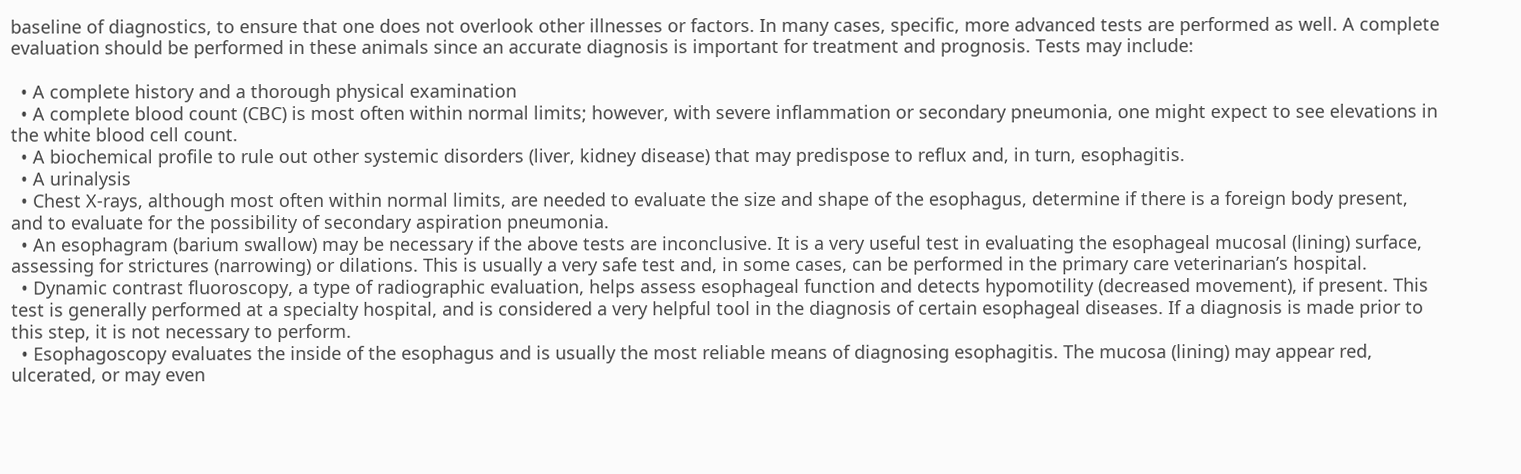baseline of diagnostics, to ensure that one does not overlook other illnesses or factors. In many cases, specific, more advanced tests are performed as well. A complete evaluation should be performed in these animals since an accurate diagnosis is important for treatment and prognosis. Tests may include:

  • A complete history and a thorough physical examination
  • A complete blood count (CBC) is most often within normal limits; however, with severe inflammation or secondary pneumonia, one might expect to see elevations in the white blood cell count.
  • A biochemical profile to rule out other systemic disorders (liver, kidney disease) that may predispose to reflux and, in turn, esophagitis.
  • A urinalysis
  • Chest X-rays, although most often within normal limits, are needed to evaluate the size and shape of the esophagus, determine if there is a foreign body present, and to evaluate for the possibility of secondary aspiration pneumonia.
  • An esophagram (barium swallow) may be necessary if the above tests are inconclusive. It is a very useful test in evaluating the esophageal mucosal (lining) surface, assessing for strictures (narrowing) or dilations. This is usually a very safe test and, in some cases, can be performed in the primary care veterinarian’s hospital.
  • Dynamic contrast fluoroscopy, a type of radiographic evaluation, helps assess esophageal function and detects hypomotility (decreased movement), if present. This test is generally performed at a specialty hospital, and is considered a very helpful tool in the diagnosis of certain esophageal diseases. If a diagnosis is made prior to this step, it is not necessary to perform.
  • Esophagoscopy evaluates the inside of the esophagus and is usually the most reliable means of diagnosing esophagitis. The mucosa (lining) may appear red, ulcerated, or may even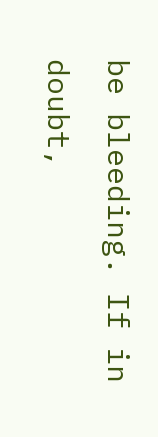be bleeding. If in doubt,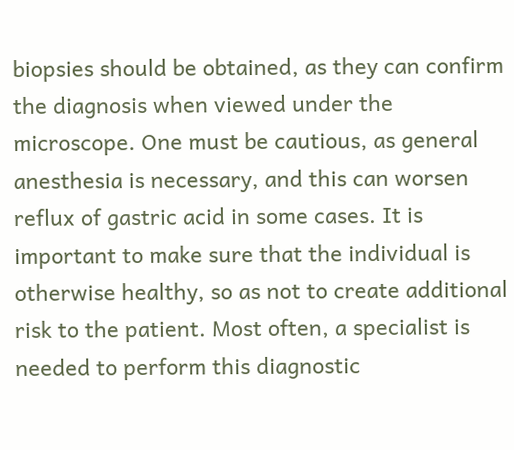biopsies should be obtained, as they can confirm the diagnosis when viewed under the microscope. One must be cautious, as general anesthesia is necessary, and this can worsen reflux of gastric acid in some cases. It is important to make sure that the individual is otherwise healthy, so as not to create additional risk to the patient. Most often, a specialist is needed to perform this diagnostic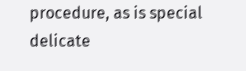procedure, as is special delicate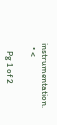instrumentation.
  • <

    Pg 1 of 2